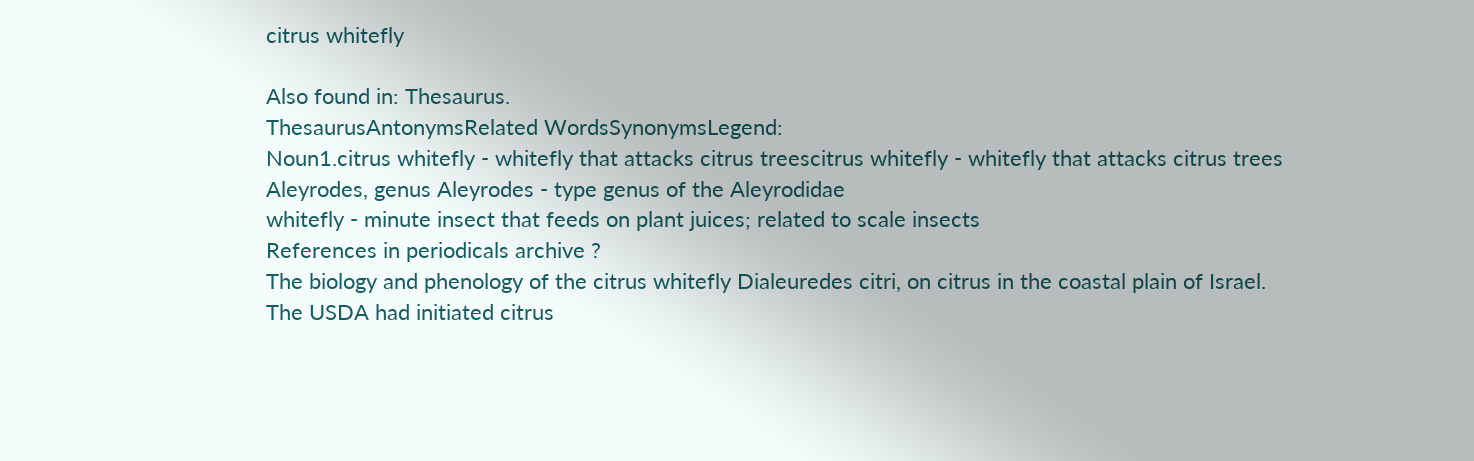citrus whitefly

Also found in: Thesaurus.
ThesaurusAntonymsRelated WordsSynonymsLegend:
Noun1.citrus whitefly - whitefly that attacks citrus treescitrus whitefly - whitefly that attacks citrus trees
Aleyrodes, genus Aleyrodes - type genus of the Aleyrodidae
whitefly - minute insect that feeds on plant juices; related to scale insects
References in periodicals archive ?
The biology and phenology of the citrus whitefly Dialeuredes citri, on citrus in the coastal plain of Israel.
The USDA had initiated citrus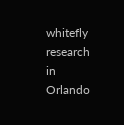whitefly research in Orlando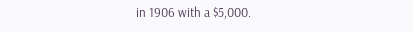in 1906 with a $5,000.